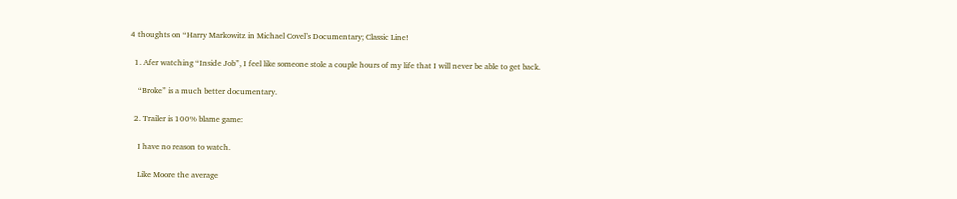4 thoughts on “Harry Markowitz in Michael Covel’s Documentary; Classic Line!

  1. Afer watching “Inside Job”, I feel like someone stole a couple hours of my life that I will never be able to get back.

    “Broke” is a much better documentary.

  2. Trailer is 100% blame game:

    I have no reason to watch.

    Like Moore the average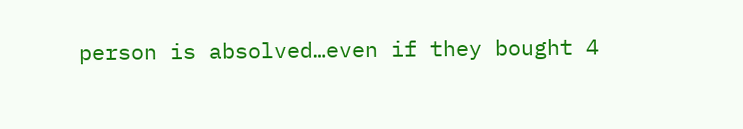person is absolved…even if they bought 4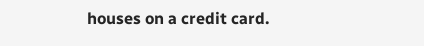houses on a credit card.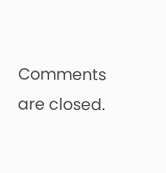Comments are closed.